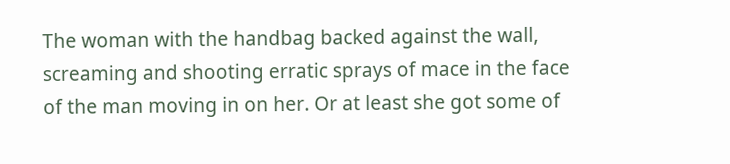The woman with the handbag backed against the wall, screaming and shooting erratic sprays of mace in the face of the man moving in on her. Or at least she got some of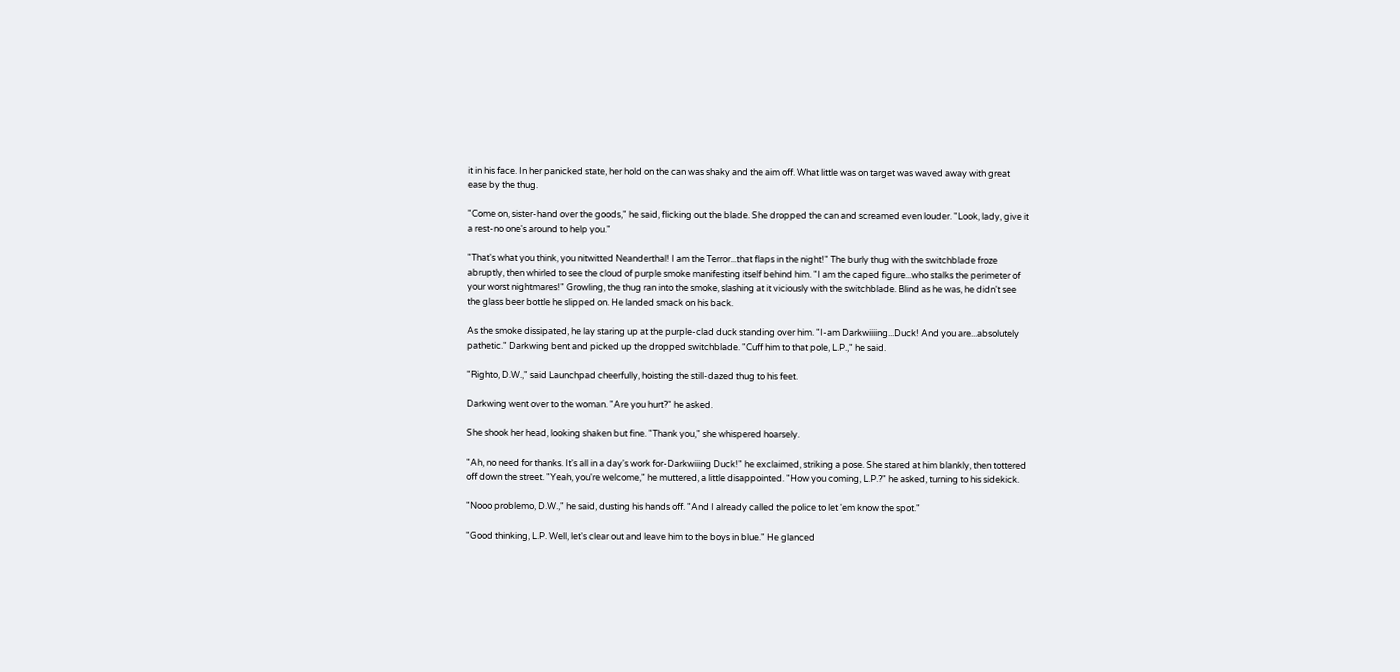it in his face. In her panicked state, her hold on the can was shaky and the aim off. What little was on target was waved away with great ease by the thug.

"Come on, sister-hand over the goods," he said, flicking out the blade. She dropped the can and screamed even louder. "Look, lady, give it a rest-no one's around to help you."

"That's what you think, you nitwitted Neanderthal! I am the Terror...that flaps in the night!" The burly thug with the switchblade froze abruptly, then whirled to see the cloud of purple smoke manifesting itself behind him. "I am the caped figure...who stalks the perimeter of your worst nightmares!" Growling, the thug ran into the smoke, slashing at it viciously with the switchblade. Blind as he was, he didn't see the glass beer bottle he slipped on. He landed smack on his back.

As the smoke dissipated, he lay staring up at the purple-clad duck standing over him. "I-am Darkwiiiing...Duck! And you are...absolutely pathetic." Darkwing bent and picked up the dropped switchblade. "Cuff him to that pole, L.P.," he said.

"Righto, D.W.," said Launchpad cheerfully, hoisting the still-dazed thug to his feet.

Darkwing went over to the woman. "Are you hurt?" he asked.

She shook her head, looking shaken but fine. "Thank you," she whispered hoarsely.

"Ah, no need for thanks. It's all in a day's work for-Darkwiiing Duck!" he exclaimed, striking a pose. She stared at him blankly, then tottered off down the street. "Yeah, you're welcome," he muttered, a little disappointed. "How you coming, L.P.?" he asked, turning to his sidekick.

"Nooo problemo, D.W.," he said, dusting his hands off. "And I already called the police to let 'em know the spot."

"Good thinking, L.P. Well, let's clear out and leave him to the boys in blue." He glanced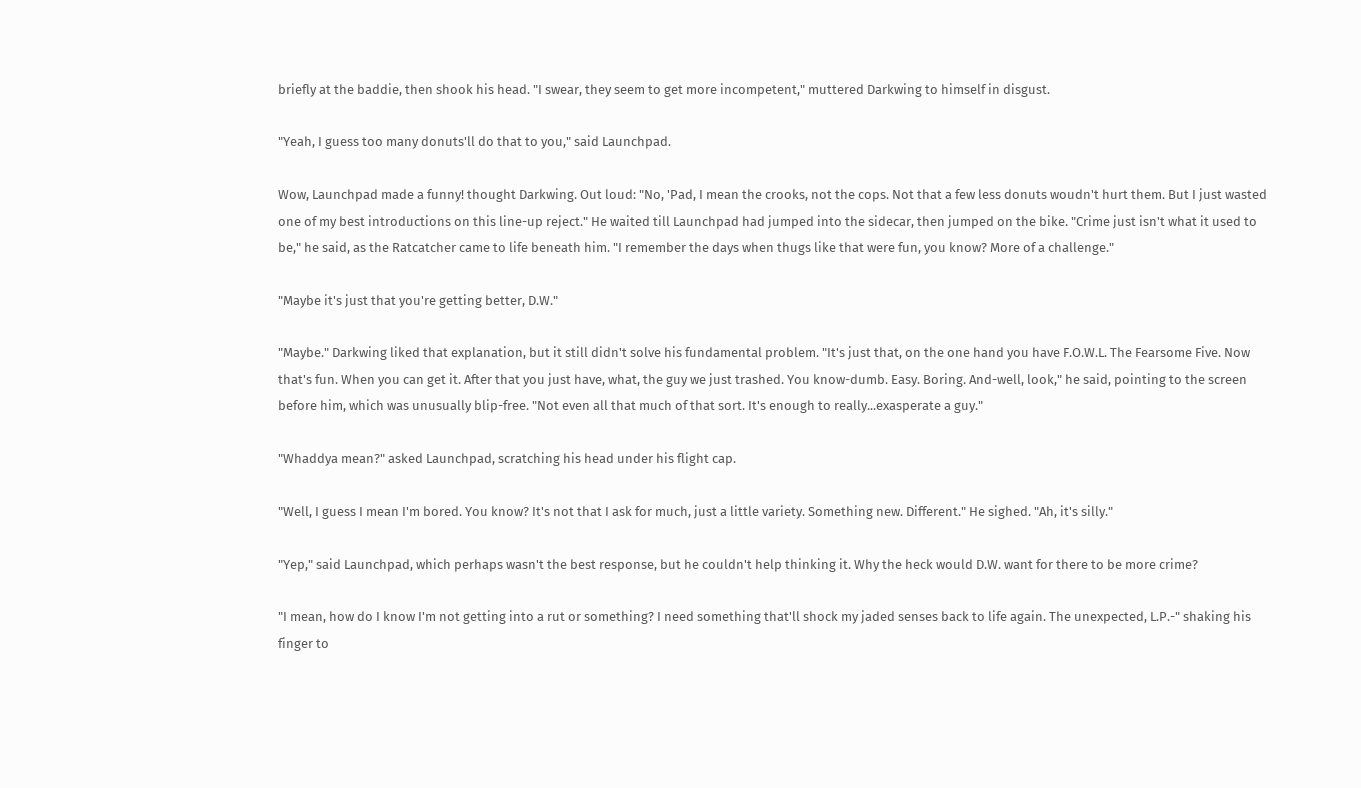briefly at the baddie, then shook his head. "I swear, they seem to get more incompetent," muttered Darkwing to himself in disgust.

"Yeah, I guess too many donuts'll do that to you," said Launchpad.

Wow, Launchpad made a funny! thought Darkwing. Out loud: "No, 'Pad, I mean the crooks, not the cops. Not that a few less donuts woudn't hurt them. But I just wasted one of my best introductions on this line-up reject." He waited till Launchpad had jumped into the sidecar, then jumped on the bike. "Crime just isn't what it used to be," he said, as the Ratcatcher came to life beneath him. "I remember the days when thugs like that were fun, you know? More of a challenge."

"Maybe it's just that you're getting better, D.W."

"Maybe." Darkwing liked that explanation, but it still didn't solve his fundamental problem. "It's just that, on the one hand you have F.O.W.L. The Fearsome Five. Now that's fun. When you can get it. After that you just have, what, the guy we just trashed. You know-dumb. Easy. Boring. And-well, look," he said, pointing to the screen before him, which was unusually blip-free. "Not even all that much of that sort. It's enough to really...exasperate a guy."

"Whaddya mean?" asked Launchpad, scratching his head under his flight cap.

"Well, I guess I mean I'm bored. You know? It's not that I ask for much, just a little variety. Something new. Different." He sighed. "Ah, it's silly."

"Yep," said Launchpad, which perhaps wasn't the best response, but he couldn't help thinking it. Why the heck would D.W. want for there to be more crime?

"I mean, how do I know I'm not getting into a rut or something? I need something that'll shock my jaded senses back to life again. The unexpected, L.P.-" shaking his finger to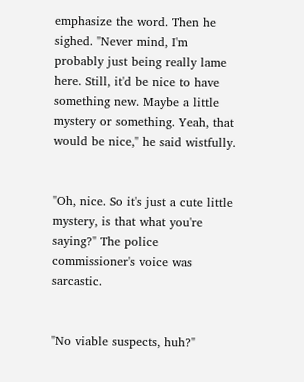emphasize the word. Then he sighed. "Never mind, I'm probably just being really lame here. Still, it'd be nice to have something new. Maybe a little mystery or something. Yeah, that would be nice," he said wistfully.


"Oh, nice. So it's just a cute little mystery, is that what you're saying?" The police commissioner's voice was sarcastic.


"No viable suspects, huh?"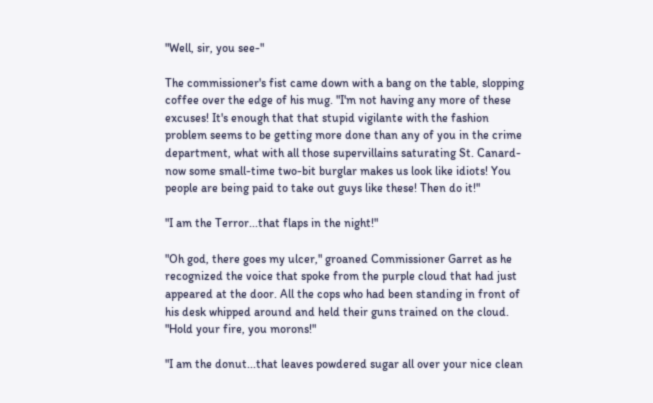"Well, sir, you see-"

The commissioner's fist came down with a bang on the table, slopping coffee over the edge of his mug. "I'm not having any more of these excuses! It's enough that that stupid vigilante with the fashion problem seems to be getting more done than any of you in the crime department, what with all those supervillains saturating St. Canard-now some small-time two-bit burglar makes us look like idiots! You people are being paid to take out guys like these! Then do it!"

"I am the Terror...that flaps in the night!"

"Oh god, there goes my ulcer," groaned Commissioner Garret as he recognized the voice that spoke from the purple cloud that had just appeared at the door. All the cops who had been standing in front of his desk whipped around and held their guns trained on the cloud. "Hold your fire, you morons!"

"I am the donut...that leaves powdered sugar all over your nice clean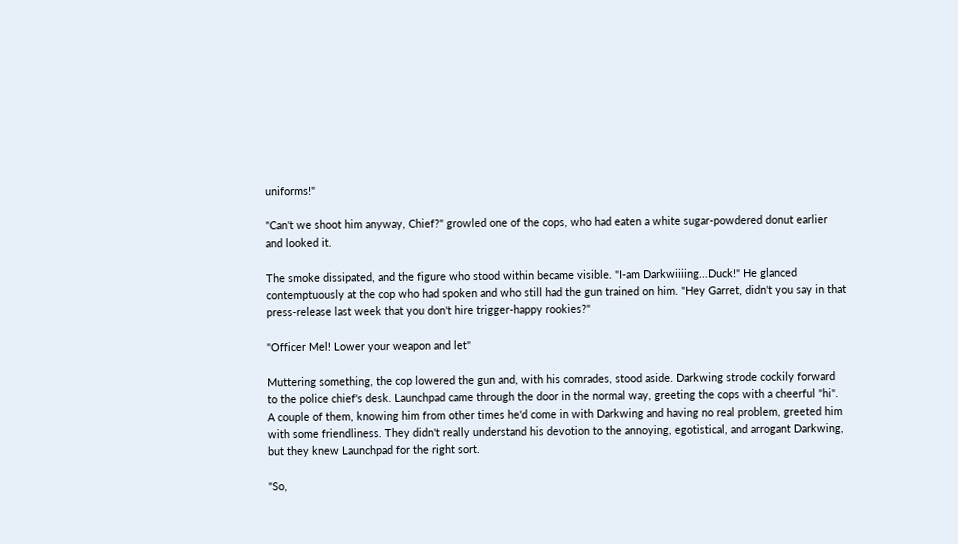uniforms!"

"Can't we shoot him anyway, Chief?" growled one of the cops, who had eaten a white sugar-powdered donut earlier and looked it.

The smoke dissipated, and the figure who stood within became visible. "I-am Darkwiiiing...Duck!" He glanced contemptuously at the cop who had spoken and who still had the gun trained on him. "Hey Garret, didn't you say in that press-release last week that you don't hire trigger-happy rookies?"

"Officer Mel! Lower your weapon and let"

Muttering something, the cop lowered the gun and, with his comrades, stood aside. Darkwing strode cockily forward to the police chief's desk. Launchpad came through the door in the normal way, greeting the cops with a cheerful "hi". A couple of them, knowing him from other times he'd come in with Darkwing and having no real problem, greeted him with some friendliness. They didn't really understand his devotion to the annoying, egotistical, and arrogant Darkwing, but they knew Launchpad for the right sort.

"So,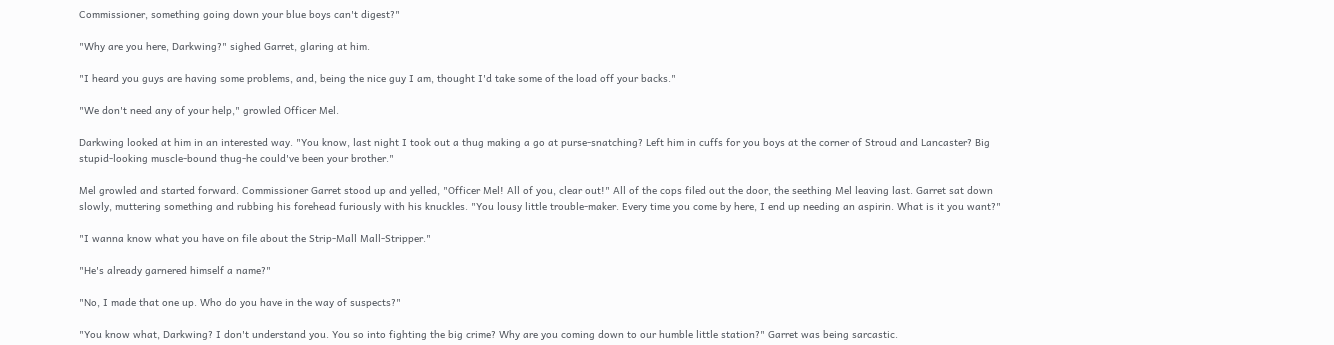Commissioner, something going down your blue boys can't digest?"

"Why are you here, Darkwing?" sighed Garret, glaring at him.

"I heard you guys are having some problems, and, being the nice guy I am, thought I'd take some of the load off your backs."

"We don't need any of your help," growled Officer Mel.

Darkwing looked at him in an interested way. "You know, last night I took out a thug making a go at purse-snatching? Left him in cuffs for you boys at the corner of Stroud and Lancaster? Big stupid-looking muscle-bound thug-he could've been your brother."

Mel growled and started forward. Commissioner Garret stood up and yelled, "Officer Mel! All of you, clear out!" All of the cops filed out the door, the seething Mel leaving last. Garret sat down slowly, muttering something and rubbing his forehead furiously with his knuckles. "You lousy little trouble-maker. Every time you come by here, I end up needing an aspirin. What is it you want?"

"I wanna know what you have on file about the Strip-Mall Mall-Stripper."

"He's already garnered himself a name?"

"No, I made that one up. Who do you have in the way of suspects?"

"You know what, Darkwing? I don't understand you. You so into fighting the big crime? Why are you coming down to our humble little station?" Garret was being sarcastic.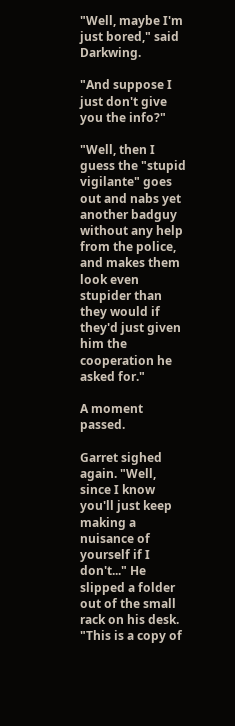"Well, maybe I'm just bored," said Darkwing.

"And suppose I just don't give you the info?"

"Well, then I guess the "stupid vigilante" goes out and nabs yet another badguy without any help from the police, and makes them look even stupider than they would if they'd just given him the cooperation he asked for."

A moment passed.

Garret sighed again. "Well, since I know you'll just keep making a nuisance of yourself if I don't..." He slipped a folder out of the small rack on his desk. "This is a copy of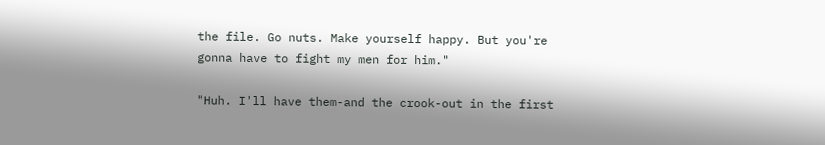the file. Go nuts. Make yourself happy. But you're gonna have to fight my men for him."

"Huh. I'll have them-and the crook-out in the first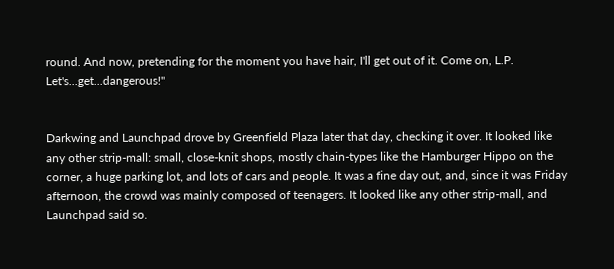round. And now, pretending for the moment you have hair, I'll get out of it. Come on, L.P. Let's...get...dangerous!"


Darkwing and Launchpad drove by Greenfield Plaza later that day, checking it over. It looked like any other strip-mall: small, close-knit shops, mostly chain-types like the Hamburger Hippo on the corner, a huge parking lot, and lots of cars and people. It was a fine day out, and, since it was Friday afternoon, the crowd was mainly composed of teenagers. It looked like any other strip-mall, and Launchpad said so.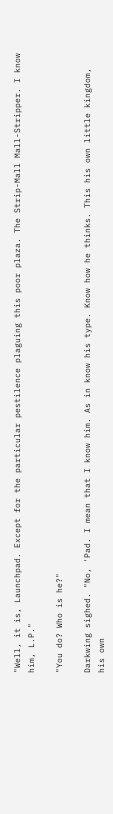"Well, it is, Launchpad. Except for the particular pestilence plaguing this poor plaza. The Strip-Mall Mall-Stripper. I know him, L.P."

"You do? Who is he?"

Darkwing sighed. "No, 'Pad. I mean that I know him. As in know his type. Know how he thinks. This his own little kingdom, his own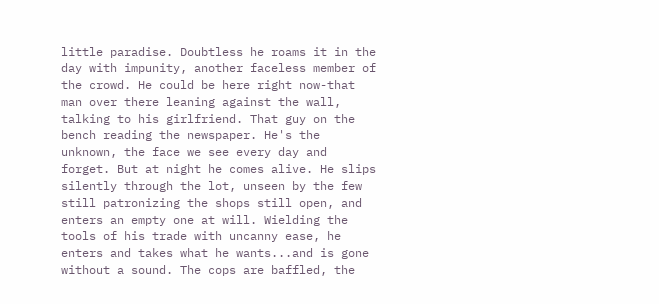little paradise. Doubtless he roams it in the day with impunity, another faceless member of the crowd. He could be here right now-that man over there leaning against the wall, talking to his girlfriend. That guy on the bench reading the newspaper. He's the unknown, the face we see every day and forget. But at night he comes alive. He slips silently through the lot, unseen by the few still patronizing the shops still open, and enters an empty one at will. Wielding the tools of his trade with uncanny ease, he enters and takes what he wants...and is gone without a sound. The cops are baffled, the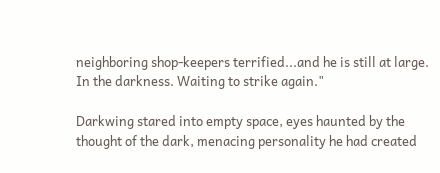neighboring shop-keepers terrified...and he is still at large. In the darkness. Waiting to strike again."

Darkwing stared into empty space, eyes haunted by the thought of the dark, menacing personality he had created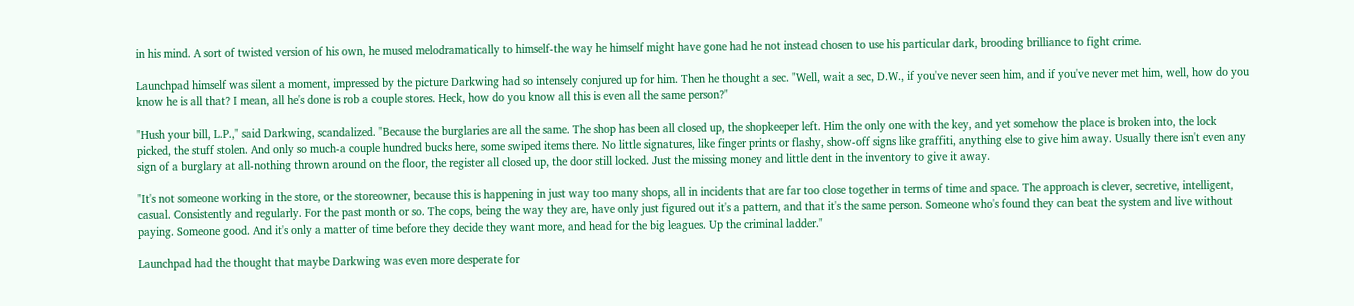in his mind. A sort of twisted version of his own, he mused melodramatically to himself-the way he himself might have gone had he not instead chosen to use his particular dark, brooding brilliance to fight crime.

Launchpad himself was silent a moment, impressed by the picture Darkwing had so intensely conjured up for him. Then he thought a sec. "Well, wait a sec, D.W., if you've never seen him, and if you've never met him, well, how do you know he is all that? I mean, all he's done is rob a couple stores. Heck, how do you know all this is even all the same person?"

"Hush your bill, L.P.," said Darkwing, scandalized. "Because the burglaries are all the same. The shop has been all closed up, the shopkeeper left. Him the only one with the key, and yet somehow the place is broken into, the lock picked, the stuff stolen. And only so much-a couple hundred bucks here, some swiped items there. No little signatures, like finger prints or flashy, show-off signs like graffiti, anything else to give him away. Usually there isn't even any sign of a burglary at all-nothing thrown around on the floor, the register all closed up, the door still locked. Just the missing money and little dent in the inventory to give it away.

"It's not someone working in the store, or the storeowner, because this is happening in just way too many shops, all in incidents that are far too close together in terms of time and space. The approach is clever, secretive, intelligent, casual. Consistently and regularly. For the past month or so. The cops, being the way they are, have only just figured out it's a pattern, and that it's the same person. Someone who's found they can beat the system and live without paying. Someone good. And it's only a matter of time before they decide they want more, and head for the big leagues. Up the criminal ladder."

Launchpad had the thought that maybe Darkwing was even more desperate for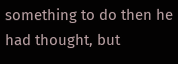something to do then he had thought, but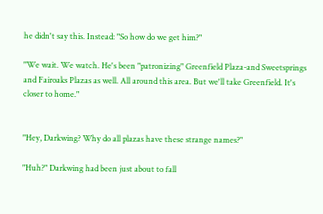he didn't say this. Instead: "So how do we get him?"

"We wait. We watch. He's been "patronizing" Greenfield Plaza-and Sweetsprings and Fairoaks Plazas as well. All around this area. But we'll take Greenfield. It's closer to home."


"Hey, Darkwing? Why do all plazas have these strange names?"

"Huh?" Darkwing had been just about to fall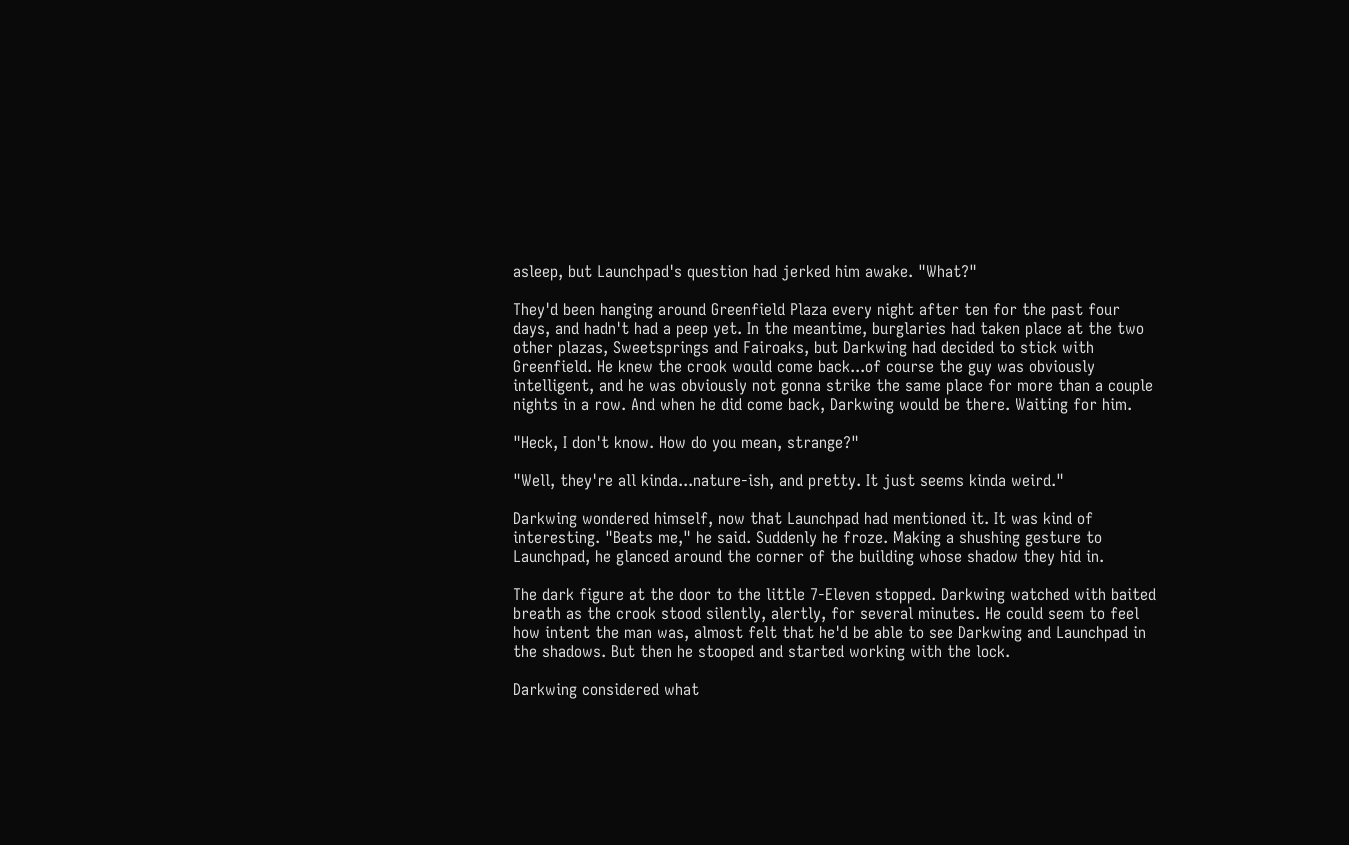asleep, but Launchpad's question had jerked him awake. "What?"

They'd been hanging around Greenfield Plaza every night after ten for the past four days, and hadn't had a peep yet. In the meantime, burglaries had taken place at the two other plazas, Sweetsprings and Fairoaks, but Darkwing had decided to stick with Greenfield. He knew the crook would come back...of course the guy was obviously intelligent, and he was obviously not gonna strike the same place for more than a couple nights in a row. And when he did come back, Darkwing would be there. Waiting for him.

"Heck, I don't know. How do you mean, strange?"

"Well, they're all kinda...nature-ish, and pretty. It just seems kinda weird."

Darkwing wondered himself, now that Launchpad had mentioned it. It was kind of interesting. "Beats me," he said. Suddenly he froze. Making a shushing gesture to Launchpad, he glanced around the corner of the building whose shadow they hid in.

The dark figure at the door to the little 7-Eleven stopped. Darkwing watched with baited breath as the crook stood silently, alertly, for several minutes. He could seem to feel how intent the man was, almost felt that he'd be able to see Darkwing and Launchpad in the shadows. But then he stooped and started working with the lock.

Darkwing considered what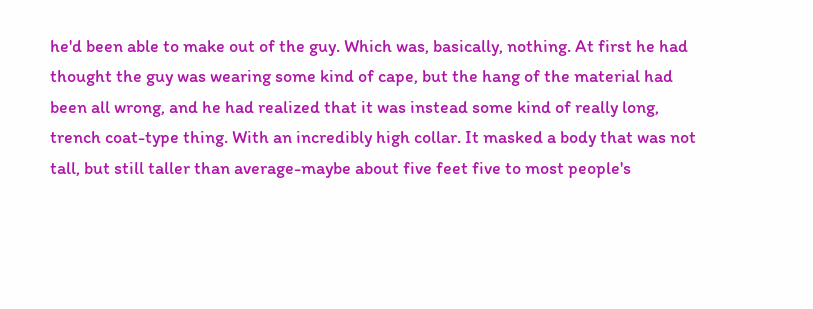he'd been able to make out of the guy. Which was, basically, nothing. At first he had thought the guy was wearing some kind of cape, but the hang of the material had been all wrong, and he had realized that it was instead some kind of really long, trench coat-type thing. With an incredibly high collar. It masked a body that was not tall, but still taller than average-maybe about five feet five to most people's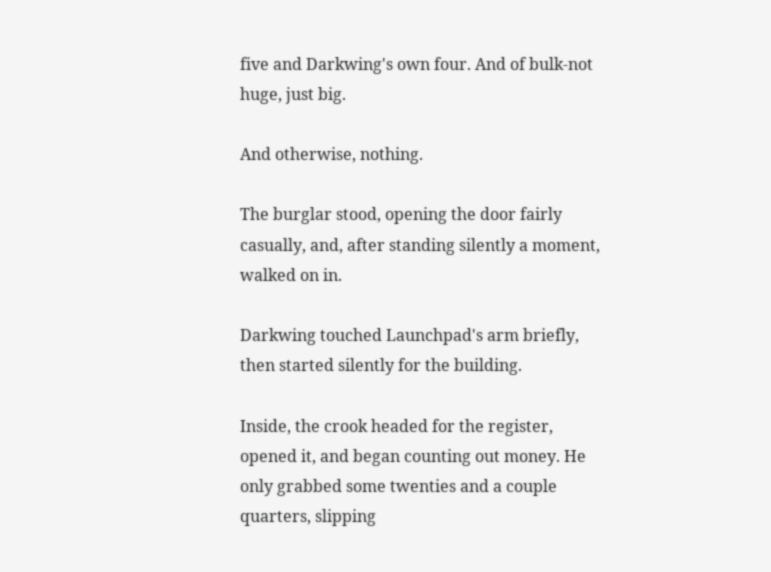five and Darkwing's own four. And of bulk-not huge, just big.

And otherwise, nothing.

The burglar stood, opening the door fairly casually, and, after standing silently a moment, walked on in.

Darkwing touched Launchpad's arm briefly, then started silently for the building.

Inside, the crook headed for the register, opened it, and began counting out money. He only grabbed some twenties and a couple quarters, slipping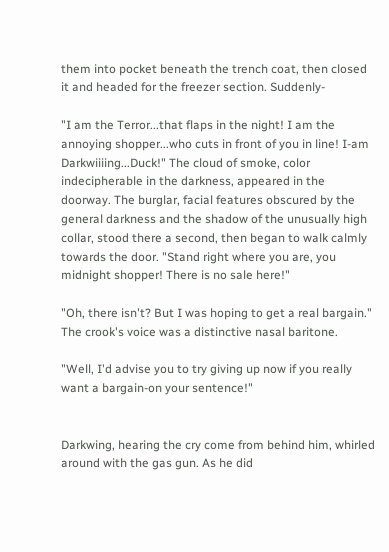them into pocket beneath the trench coat, then closed it and headed for the freezer section. Suddenly-

"I am the Terror...that flaps in the night! I am the annoying shopper...who cuts in front of you in line! I-am Darkwiiiing...Duck!" The cloud of smoke, color indecipherable in the darkness, appeared in the doorway. The burglar, facial features obscured by the general darkness and the shadow of the unusually high collar, stood there a second, then began to walk calmly towards the door. "Stand right where you are, you midnight shopper! There is no sale here!"

"Oh, there isn't? But I was hoping to get a real bargain." The crook's voice was a distinctive nasal baritone.

"Well, I'd advise you to try giving up now if you really want a bargain-on your sentence!"


Darkwing, hearing the cry come from behind him, whirled around with the gas gun. As he did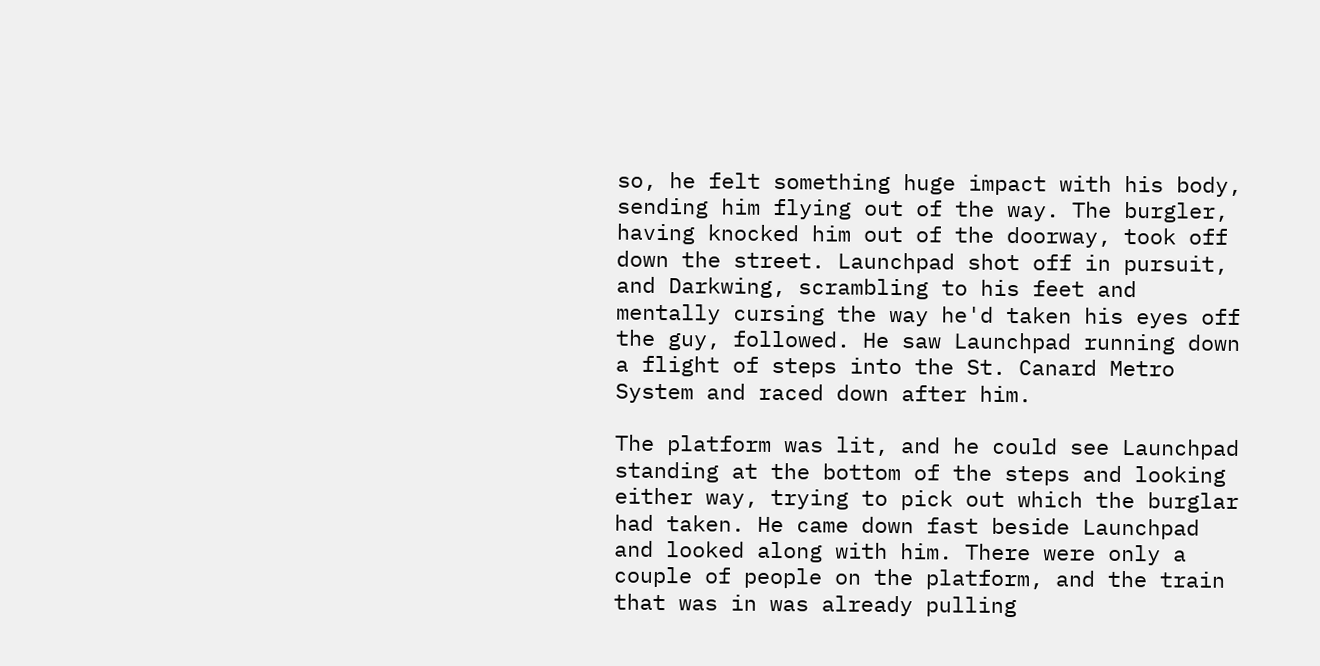so, he felt something huge impact with his body, sending him flying out of the way. The burgler, having knocked him out of the doorway, took off down the street. Launchpad shot off in pursuit, and Darkwing, scrambling to his feet and mentally cursing the way he'd taken his eyes off the guy, followed. He saw Launchpad running down a flight of steps into the St. Canard Metro System and raced down after him.

The platform was lit, and he could see Launchpad standing at the bottom of the steps and looking either way, trying to pick out which the burglar had taken. He came down fast beside Launchpad and looked along with him. There were only a couple of people on the platform, and the train that was in was already pulling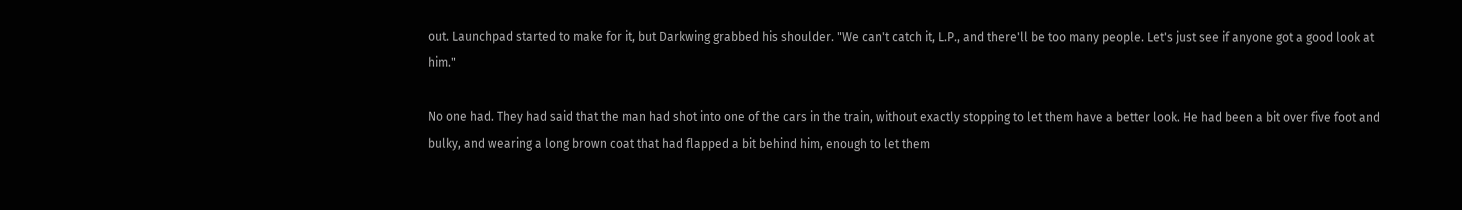out. Launchpad started to make for it, but Darkwing grabbed his shoulder. "We can't catch it, L.P., and there'll be too many people. Let's just see if anyone got a good look at him."

No one had. They had said that the man had shot into one of the cars in the train, without exactly stopping to let them have a better look. He had been a bit over five foot and bulky, and wearing a long brown coat that had flapped a bit behind him, enough to let them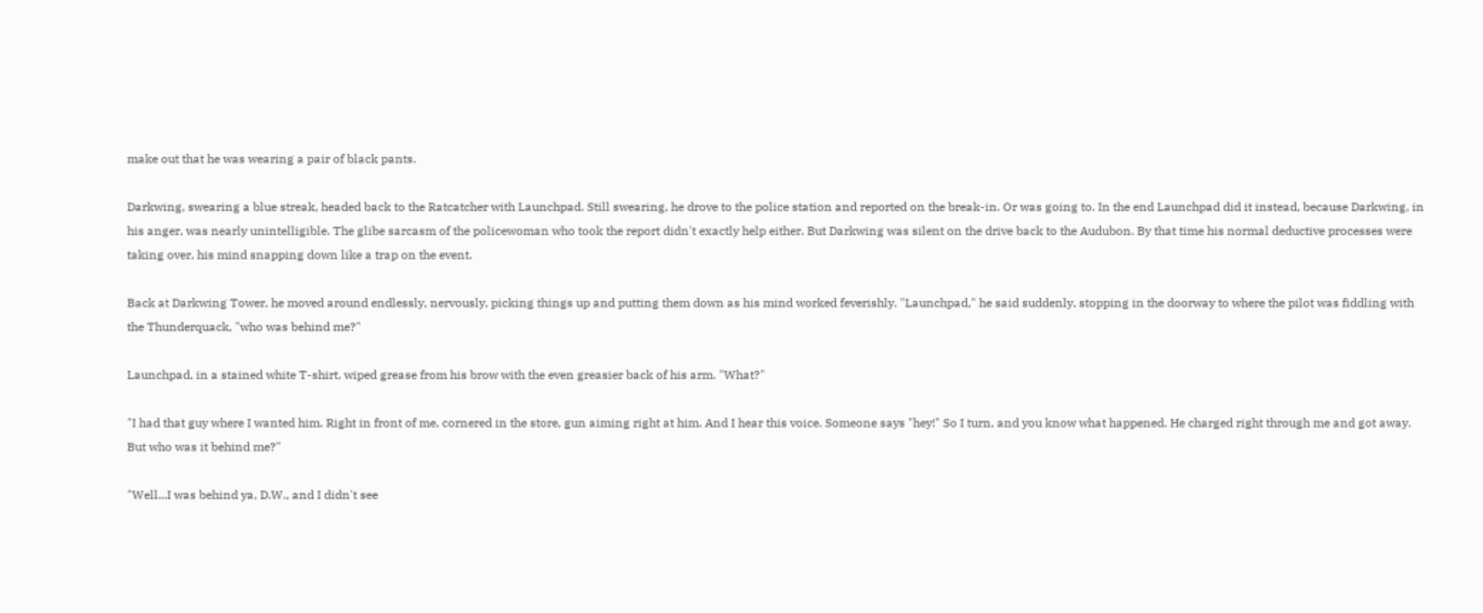make out that he was wearing a pair of black pants.

Darkwing, swearing a blue streak, headed back to the Ratcatcher with Launchpad. Still swearing, he drove to the police station and reported on the break-in. Or was going to. In the end Launchpad did it instead, because Darkwing, in his anger, was nearly unintelligible. The glibe sarcasm of the policewoman who took the report didn't exactly help either. But Darkwing was silent on the drive back to the Audubon. By that time his normal deductive processes were taking over, his mind snapping down like a trap on the event.

Back at Darkwing Tower, he moved around endlessly, nervously, picking things up and putting them down as his mind worked feverishly. "Launchpad," he said suddenly, stopping in the doorway to where the pilot was fiddling with the Thunderquack, "who was behind me?"

Launchpad, in a stained white T-shirt, wiped grease from his brow with the even greasier back of his arm. "What?"

"I had that guy where I wanted him. Right in front of me, cornered in the store, gun aiming right at him. And I hear this voice. Someone says "hey!" So I turn, and you know what happened. He charged right through me and got away. But who was it behind me?"

"Well...I was behind ya, D.W., and I didn't see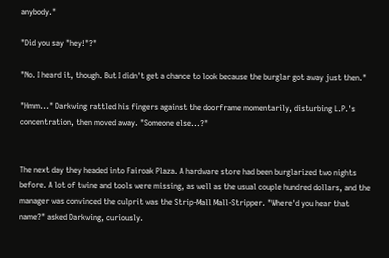anybody."

"Did you say "hey!"?"

"No. I heard it, though. But I didn't get a chance to look because the burglar got away just then."

"Hmm..." Darkwing rattled his fingers against the doorframe momentarily, disturbing L.P.'s concentration, then moved away. "Someone else...?"


The next day they headed into Fairoak Plaza. A hardware store had been burglarized two nights before. A lot of twine and tools were missing, as well as the usual couple hundred dollars, and the manager was convinced the culprit was the Strip-Mall Mall-Stripper. "Where'd you hear that name?" asked Darkwing, curiously.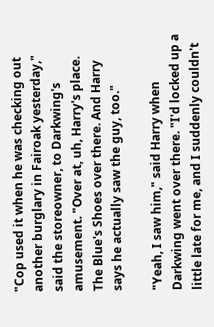"Cop used it when he was checking out another burglary in Fairoak yesterday," said the storeowner, to Darkwing's amusement. "Over at, uh, Harry's place. The Blue's Shoes over there. And Harry says he actually saw the guy, too."

"Yeah, I saw him," said Harry when Darkwing went over there. "I'd locked up a little late for me, and I suddenly couldn't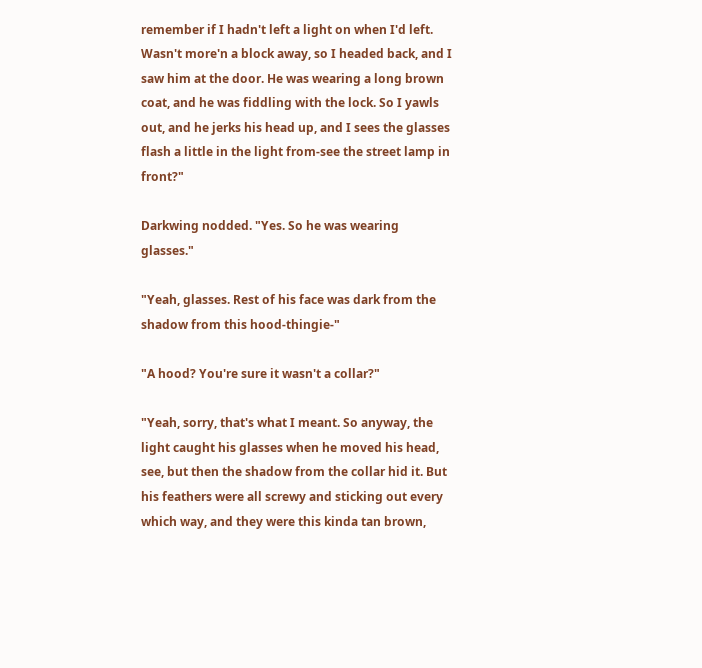remember if I hadn't left a light on when I'd left. Wasn't more'n a block away, so I headed back, and I saw him at the door. He was wearing a long brown coat, and he was fiddling with the lock. So I yawls out, and he jerks his head up, and I sees the glasses flash a little in the light from-see the street lamp in front?"

Darkwing nodded. "Yes. So he was wearing glasses."

"Yeah, glasses. Rest of his face was dark from the shadow from this hood-thingie-"

"A hood? You're sure it wasn't a collar?"

"Yeah, sorry, that's what I meant. So anyway, the light caught his glasses when he moved his head, see, but then the shadow from the collar hid it. But his feathers were all screwy and sticking out every which way, and they were this kinda tan brown,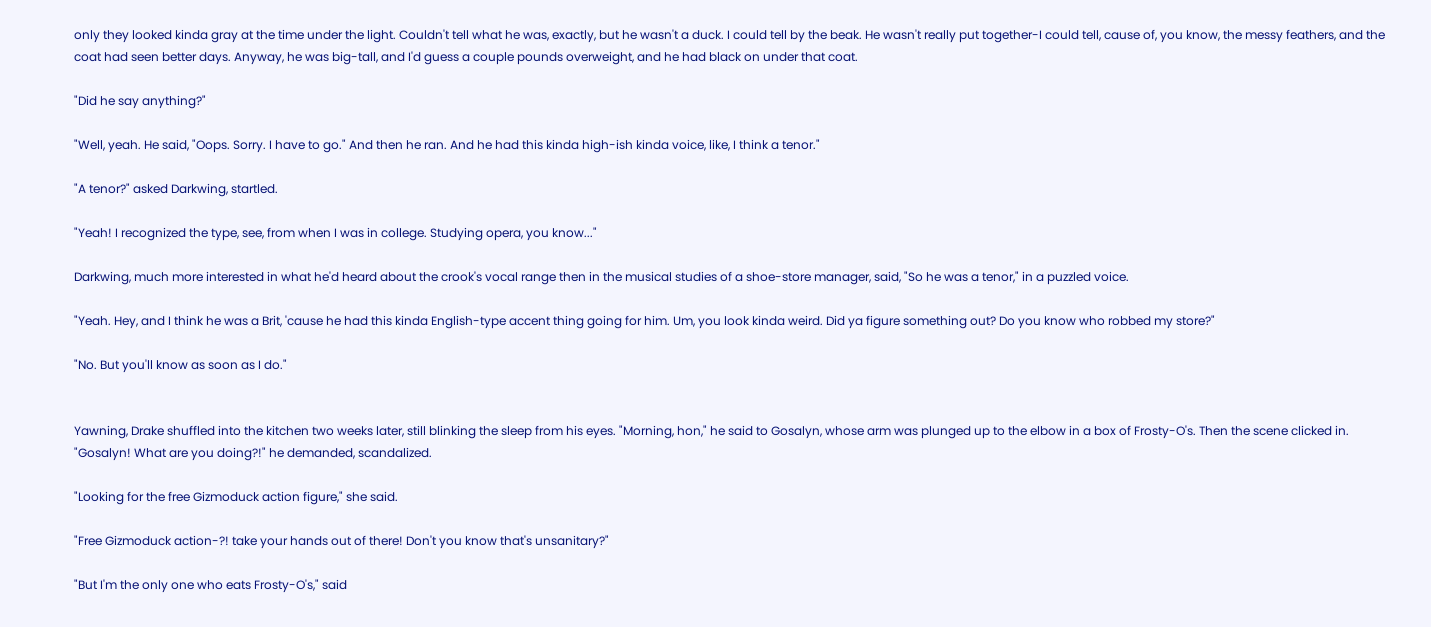only they looked kinda gray at the time under the light. Couldn't tell what he was, exactly, but he wasn't a duck. I could tell by the beak. He wasn't really put together-I could tell, cause of, you know, the messy feathers, and the coat had seen better days. Anyway, he was big-tall, and I'd guess a couple pounds overweight, and he had black on under that coat.

"Did he say anything?"

"Well, yeah. He said, "Oops. Sorry. I have to go." And then he ran. And he had this kinda high-ish kinda voice, like, I think a tenor."

"A tenor?" asked Darkwing, startled.

"Yeah! I recognized the type, see, from when I was in college. Studying opera, you know..."

Darkwing, much more interested in what he'd heard about the crook's vocal range then in the musical studies of a shoe-store manager, said, "So he was a tenor," in a puzzled voice.

"Yeah. Hey, and I think he was a Brit, 'cause he had this kinda English-type accent thing going for him. Um, you look kinda weird. Did ya figure something out? Do you know who robbed my store?"

"No. But you'll know as soon as I do."


Yawning, Drake shuffled into the kitchen two weeks later, still blinking the sleep from his eyes. "Morning, hon," he said to Gosalyn, whose arm was plunged up to the elbow in a box of Frosty-O's. Then the scene clicked in. "Gosalyn! What are you doing?!" he demanded, scandalized.

"Looking for the free Gizmoduck action figure," she said.

"Free Gizmoduck action-?! take your hands out of there! Don't you know that's unsanitary?"

"But I'm the only one who eats Frosty-O's," said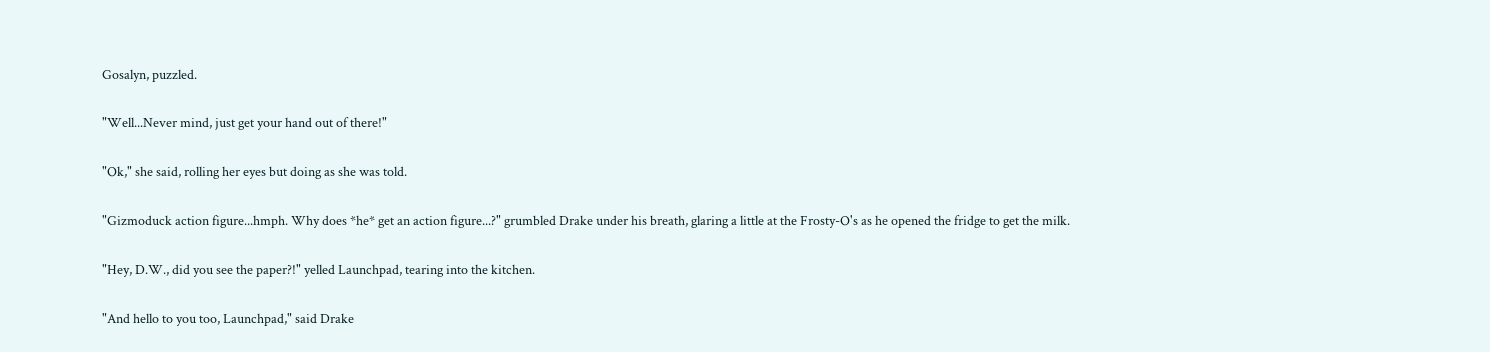Gosalyn, puzzled.

"Well...Never mind, just get your hand out of there!"

"Ok," she said, rolling her eyes but doing as she was told.

"Gizmoduck action figure...hmph. Why does *he* get an action figure...?" grumbled Drake under his breath, glaring a little at the Frosty-O's as he opened the fridge to get the milk.

"Hey, D.W., did you see the paper?!" yelled Launchpad, tearing into the kitchen.

"And hello to you too, Launchpad," said Drake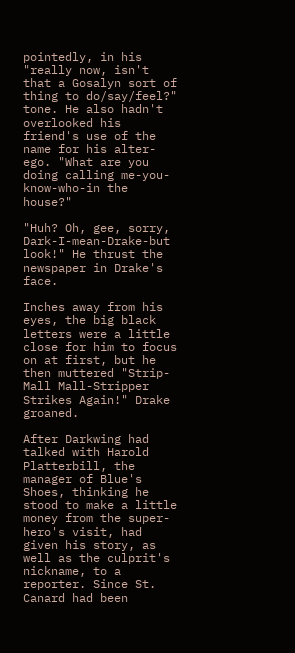pointedly, in his "really now, isn't that a Gosalyn sort of thing to do/say/feel?" tone. He also hadn't overlooked his friend's use of the name for his alter-ego. "What are you doing calling me-you-know-who-in the house?"

"Huh? Oh, gee, sorry, Dark-I-mean-Drake-but look!" He thrust the newspaper in Drake's face.

Inches away from his eyes, the big black letters were a little close for him to focus on at first, but he then muttered "Strip-Mall Mall-Stripper Strikes Again!" Drake groaned.

After Darkwing had talked with Harold Platterbill, the manager of Blue's Shoes, thinking he stood to make a little money from the super-hero's visit, had given his story, as well as the culprit's nickname, to a reporter. Since St. Canard had been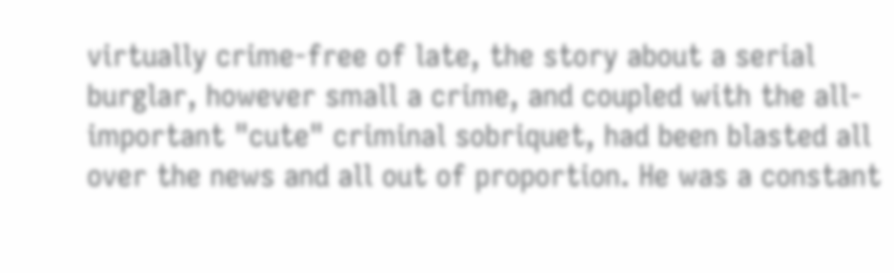virtually crime-free of late, the story about a serial burglar, however small a crime, and coupled with the all-important "cute" criminal sobriquet, had been blasted all over the news and all out of proportion. He was a constant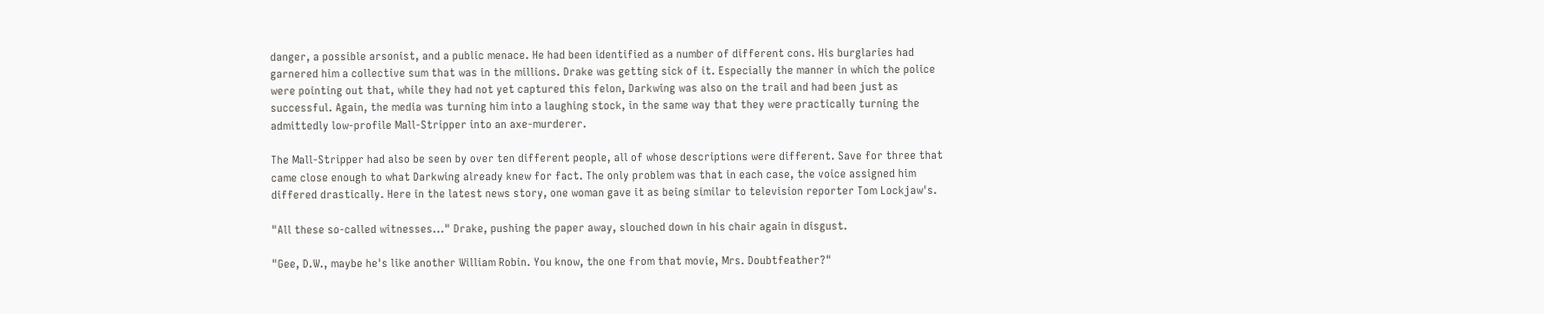danger, a possible arsonist, and a public menace. He had been identified as a number of different cons. His burglaries had garnered him a collective sum that was in the millions. Drake was getting sick of it. Especially the manner in which the police were pointing out that, while they had not yet captured this felon, Darkwing was also on the trail and had been just as successful. Again, the media was turning him into a laughing stock, in the same way that they were practically turning the admittedly low-profile Mall-Stripper into an axe-murderer.

The Mall-Stripper had also be seen by over ten different people, all of whose descriptions were different. Save for three that came close enough to what Darkwing already knew for fact. The only problem was that in each case, the voice assigned him differed drastically. Here in the latest news story, one woman gave it as being similar to television reporter Tom Lockjaw's.

"All these so-called witnesses..." Drake, pushing the paper away, slouched down in his chair again in disgust.

"Gee, D.W., maybe he's like another William Robin. You know, the one from that movie, Mrs. Doubtfeather?"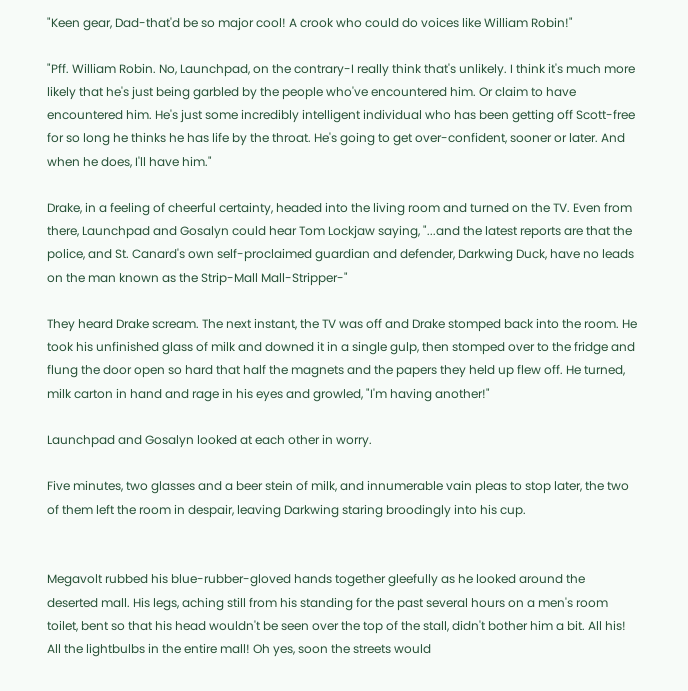"Keen gear, Dad-that'd be so major cool! A crook who could do voices like William Robin!"

"Pff. William Robin. No, Launchpad, on the contrary-I really think that's unlikely. I think it's much more likely that he's just being garbled by the people who've encountered him. Or claim to have encountered him. He's just some incredibly intelligent individual who has been getting off Scott-free for so long he thinks he has life by the throat. He's going to get over-confident, sooner or later. And when he does, I'll have him."

Drake, in a feeling of cheerful certainty, headed into the living room and turned on the TV. Even from there, Launchpad and Gosalyn could hear Tom Lockjaw saying, "...and the latest reports are that the police, and St. Canard's own self-proclaimed guardian and defender, Darkwing Duck, have no leads on the man known as the Strip-Mall Mall-Stripper-"

They heard Drake scream. The next instant, the TV was off and Drake stomped back into the room. He took his unfinished glass of milk and downed it in a single gulp, then stomped over to the fridge and flung the door open so hard that half the magnets and the papers they held up flew off. He turned, milk carton in hand and rage in his eyes and growled, "I'm having another!"

Launchpad and Gosalyn looked at each other in worry.

Five minutes, two glasses and a beer stein of milk, and innumerable vain pleas to stop later, the two of them left the room in despair, leaving Darkwing staring broodingly into his cup.


Megavolt rubbed his blue-rubber-gloved hands together gleefully as he looked around the deserted mall. His legs, aching still from his standing for the past several hours on a men's room toilet, bent so that his head wouldn't be seen over the top of the stall, didn't bother him a bit. All his! All the lightbulbs in the entire mall! Oh yes, soon the streets would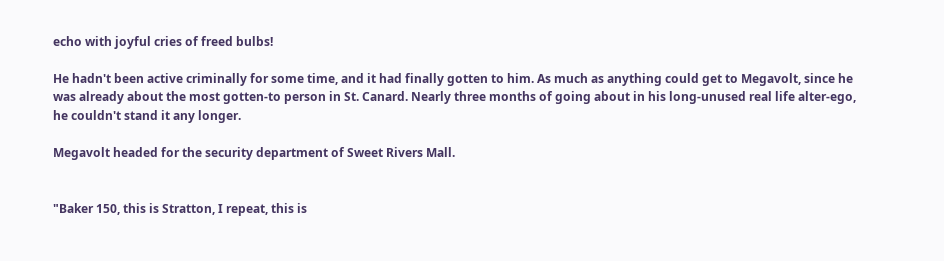echo with joyful cries of freed bulbs!

He hadn't been active criminally for some time, and it had finally gotten to him. As much as anything could get to Megavolt, since he was already about the most gotten-to person in St. Canard. Nearly three months of going about in his long-unused real life alter-ego, he couldn't stand it any longer.

Megavolt headed for the security department of Sweet Rivers Mall.


"Baker 150, this is Stratton, I repeat, this is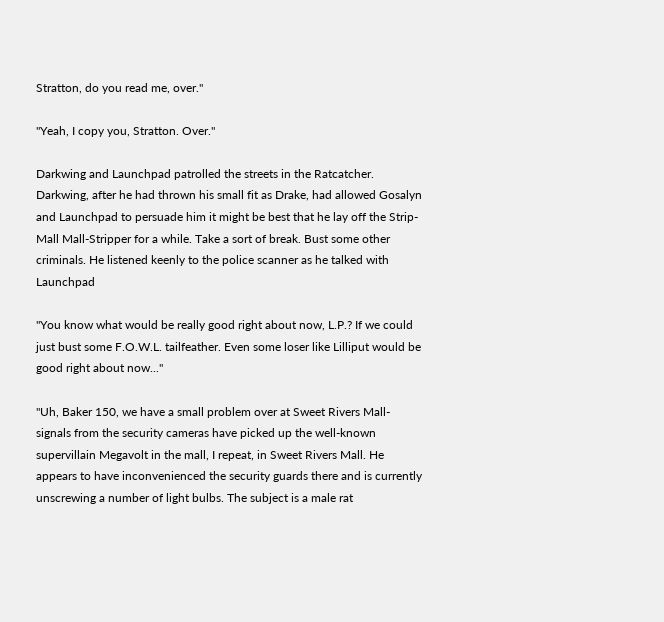Stratton, do you read me, over."

"Yeah, I copy you, Stratton. Over."

Darkwing and Launchpad patrolled the streets in the Ratcatcher. Darkwing, after he had thrown his small fit as Drake, had allowed Gosalyn and Launchpad to persuade him it might be best that he lay off the Strip-Mall Mall-Stripper for a while. Take a sort of break. Bust some other criminals. He listened keenly to the police scanner as he talked with Launchpad

"You know what would be really good right about now, L.P.? If we could just bust some F.O.W.L. tailfeather. Even some loser like Lilliput would be good right about now..."

"Uh, Baker 150, we have a small problem over at Sweet Rivers Mall-signals from the security cameras have picked up the well-known supervillain Megavolt in the mall, I repeat, in Sweet Rivers Mall. He appears to have inconvenienced the security guards there and is currently unscrewing a number of light bulbs. The subject is a male rat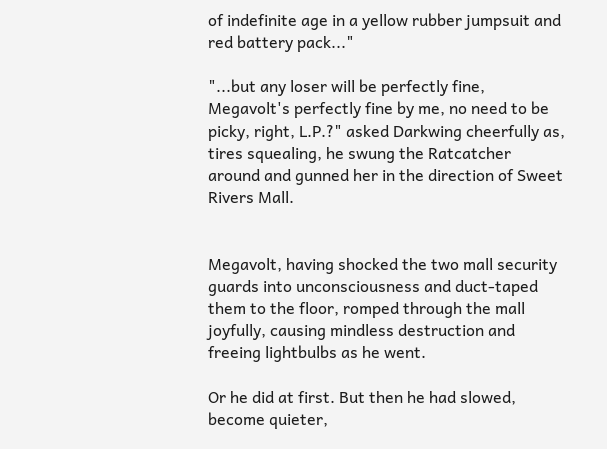of indefinite age in a yellow rubber jumpsuit and red battery pack..."

"...but any loser will be perfectly fine, Megavolt's perfectly fine by me, no need to be picky, right, L.P.?" asked Darkwing cheerfully as, tires squealing, he swung the Ratcatcher around and gunned her in the direction of Sweet Rivers Mall.


Megavolt, having shocked the two mall security guards into unconsciousness and duct-taped them to the floor, romped through the mall joyfully, causing mindless destruction and freeing lightbulbs as he went.

Or he did at first. But then he had slowed, become quieter,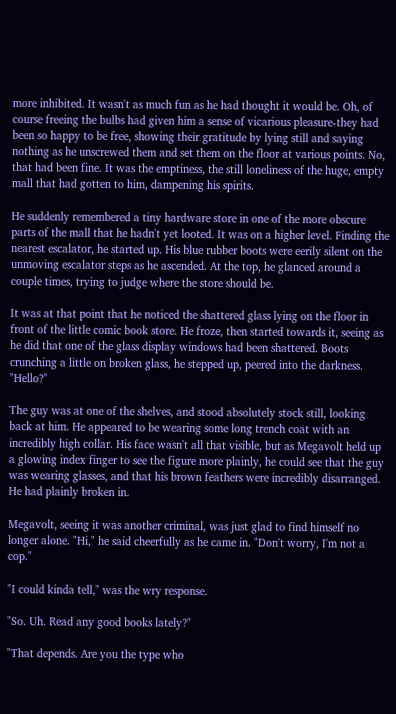more inhibited. It wasn't as much fun as he had thought it would be. Oh, of course freeing the bulbs had given him a sense of vicarious pleasure-they had been so happy to be free, showing their gratitude by lying still and saying nothing as he unscrewed them and set them on the floor at various points. No, that had been fine. It was the emptiness, the still loneliness of the huge, empty mall that had gotten to him, dampening his spirits.

He suddenly remembered a tiny hardware store in one of the more obscure parts of the mall that he hadn't yet looted. It was on a higher level. Finding the nearest escalator, he started up. His blue rubber boots were eerily silent on the unmoving escalator steps as he ascended. At the top, he glanced around a couple times, trying to judge where the store should be.

It was at that point that he noticed the shattered glass lying on the floor in front of the little comic book store. He froze, then started towards it, seeing as he did that one of the glass display windows had been shattered. Boots crunching a little on broken glass, he stepped up, peered into the darkness. "Hello?"

The guy was at one of the shelves, and stood absolutely stock still, looking back at him. He appeared to be wearing some long trench coat with an incredibly high collar. His face wasn't all that visible, but as Megavolt held up a glowing index finger to see the figure more plainly, he could see that the guy was wearing glasses, and that his brown feathers were incredibly disarranged. He had plainly broken in.

Megavolt, seeing it was another criminal, was just glad to find himself no longer alone. "Hi," he said cheerfully as he came in. "Don't worry, I'm not a cop."

"I could kinda tell," was the wry response.

"So. Uh. Read any good books lately?"

"That depends. Are you the type who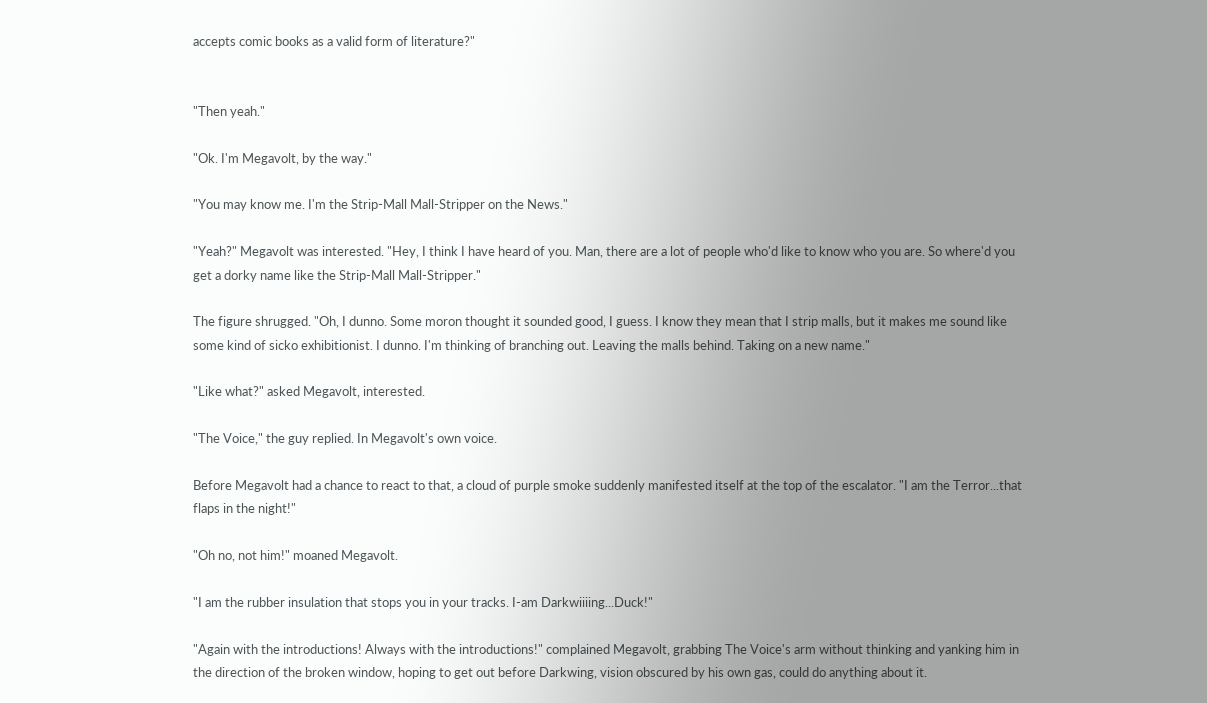accepts comic books as a valid form of literature?"


"Then yeah."

"Ok. I'm Megavolt, by the way."

"You may know me. I'm the Strip-Mall Mall-Stripper on the News."

"Yeah?" Megavolt was interested. "Hey, I think I have heard of you. Man, there are a lot of people who'd like to know who you are. So where'd you get a dorky name like the Strip-Mall Mall-Stripper."

The figure shrugged. "Oh, I dunno. Some moron thought it sounded good, I guess. I know they mean that I strip malls, but it makes me sound like some kind of sicko exhibitionist. I dunno. I'm thinking of branching out. Leaving the malls behind. Taking on a new name."

"Like what?" asked Megavolt, interested.

"The Voice," the guy replied. In Megavolt's own voice.

Before Megavolt had a chance to react to that, a cloud of purple smoke suddenly manifested itself at the top of the escalator. "I am the Terror...that flaps in the night!"

"Oh no, not him!" moaned Megavolt.

"I am the rubber insulation that stops you in your tracks. I-am Darkwiiiing...Duck!"

"Again with the introductions! Always with the introductions!" complained Megavolt, grabbing The Voice's arm without thinking and yanking him in the direction of the broken window, hoping to get out before Darkwing, vision obscured by his own gas, could do anything about it.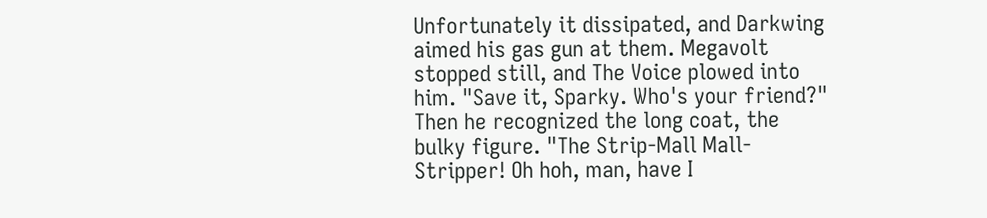Unfortunately it dissipated, and Darkwing aimed his gas gun at them. Megavolt stopped still, and The Voice plowed into him. "Save it, Sparky. Who's your friend?" Then he recognized the long coat, the bulky figure. "The Strip-Mall Mall-Stripper! Oh hoh, man, have I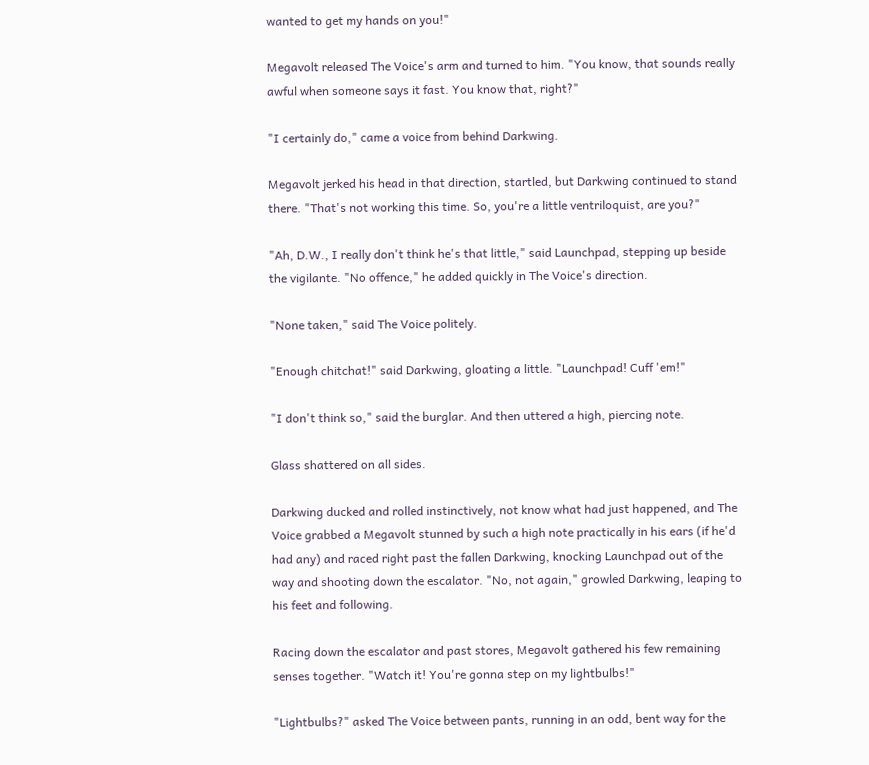wanted to get my hands on you!"

Megavolt released The Voice's arm and turned to him. "You know, that sounds really awful when someone says it fast. You know that, right?"

"I certainly do," came a voice from behind Darkwing.

Megavolt jerked his head in that direction, startled, but Darkwing continued to stand there. "That's not working this time. So, you're a little ventriloquist, are you?"

"Ah, D.W., I really don't think he's that little," said Launchpad, stepping up beside the vigilante. "No offence," he added quickly in The Voice's direction.

"None taken," said The Voice politely.

"Enough chitchat!" said Darkwing, gloating a little. "Launchpad! Cuff 'em!"

"I don't think so," said the burglar. And then uttered a high, piercing note.

Glass shattered on all sides.

Darkwing ducked and rolled instinctively, not know what had just happened, and The Voice grabbed a Megavolt stunned by such a high note practically in his ears (if he'd had any) and raced right past the fallen Darkwing, knocking Launchpad out of the way and shooting down the escalator. "No, not again," growled Darkwing, leaping to his feet and following.

Racing down the escalator and past stores, Megavolt gathered his few remaining senses together. "Watch it! You're gonna step on my lightbulbs!"

"Lightbulbs?" asked The Voice between pants, running in an odd, bent way for the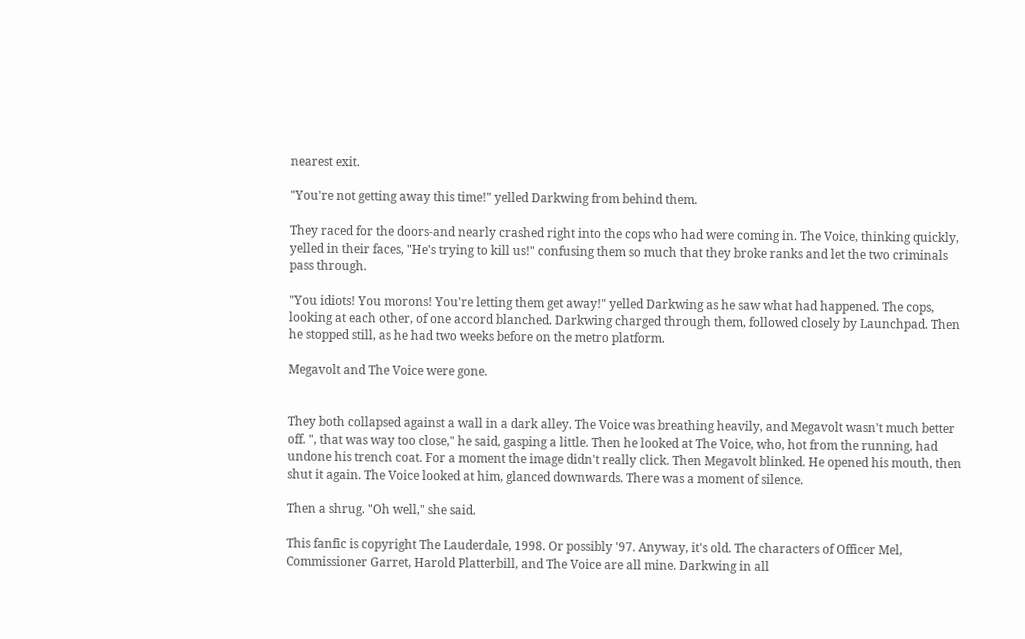nearest exit.

"You're not getting away this time!" yelled Darkwing from behind them.

They raced for the doors-and nearly crashed right into the cops who had were coming in. The Voice, thinking quickly, yelled in their faces, "He's trying to kill us!" confusing them so much that they broke ranks and let the two criminals pass through.

"You idiots! You morons! You're letting them get away!" yelled Darkwing as he saw what had happened. The cops, looking at each other, of one accord blanched. Darkwing charged through them, followed closely by Launchpad. Then he stopped still, as he had two weeks before on the metro platform.

Megavolt and The Voice were gone.


They both collapsed against a wall in a dark alley. The Voice was breathing heavily, and Megavolt wasn't much better off. ", that was way too close," he said, gasping a little. Then he looked at The Voice, who, hot from the running, had undone his trench coat. For a moment the image didn't really click. Then Megavolt blinked. He opened his mouth, then shut it again. The Voice looked at him, glanced downwards. There was a moment of silence.

Then a shrug. "Oh well," she said.

This fanfic is copyright The Lauderdale, 1998. Or possibly '97. Anyway, it's old. The characters of Officer Mel, Commissioner Garret, Harold Platterbill, and The Voice are all mine. Darkwing in all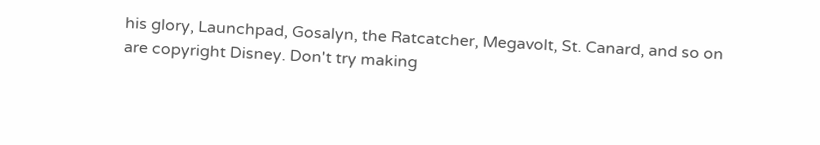his glory, Launchpad, Gosalyn, the Ratcatcher, Megavolt, St. Canard, and so on are copyright Disney. Don't try making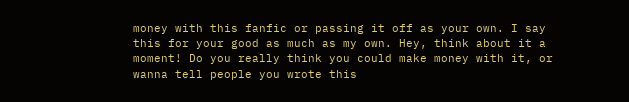money with this fanfic or passing it off as your own. I say this for your good as much as my own. Hey, think about it a moment! Do you really think you could make money with it, or wanna tell people you wrote this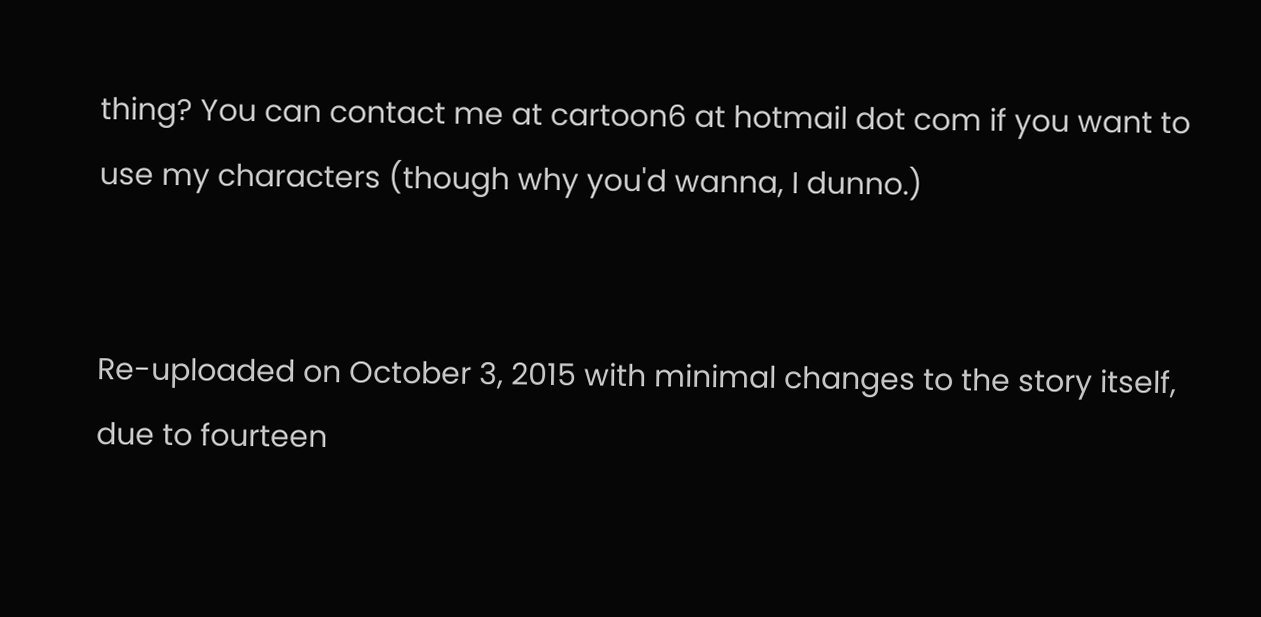thing? You can contact me at cartoon6 at hotmail dot com if you want to use my characters (though why you'd wanna, I dunno.)


Re-uploaded on October 3, 2015 with minimal changes to the story itself, due to fourteen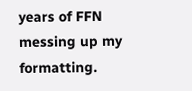years of FFN messing up my formatting.